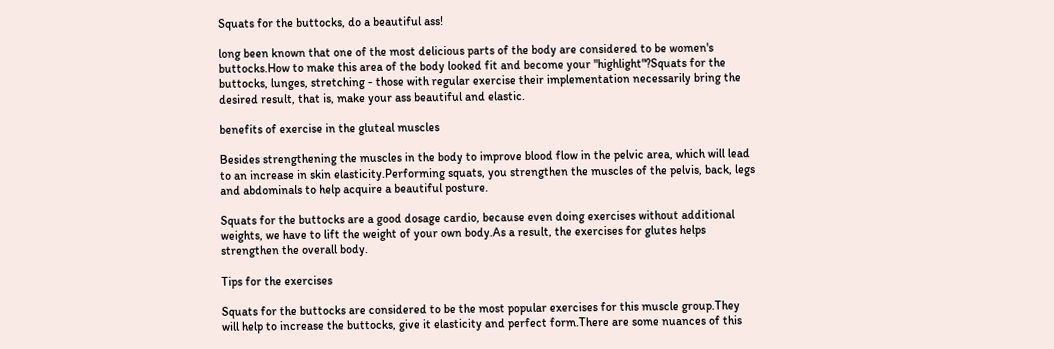Squats for the buttocks, do a beautiful ass!

long been known that one of the most delicious parts of the body are considered to be women's buttocks.How to make this area of the body looked fit and become your "highlight"?Squats for the buttocks, lunges, stretching - those with regular exercise their implementation necessarily bring the desired result, that is, make your ass beautiful and elastic.

benefits of exercise in the gluteal muscles

Besides strengthening the muscles in the body to improve blood flow in the pelvic area, which will lead to an increase in skin elasticity.Performing squats, you strengthen the muscles of the pelvis, back, legs and abdominals to help acquire a beautiful posture.

Squats for the buttocks are a good dosage cardio, because even doing exercises without additional weights, we have to lift the weight of your own body.As a result, the exercises for glutes helps strengthen the overall body.

Tips for the exercises

Squats for the buttocks are considered to be the most popular exercises for this muscle group.They will help to increase the buttocks, give it elasticity and perfect form.There are some nuances of this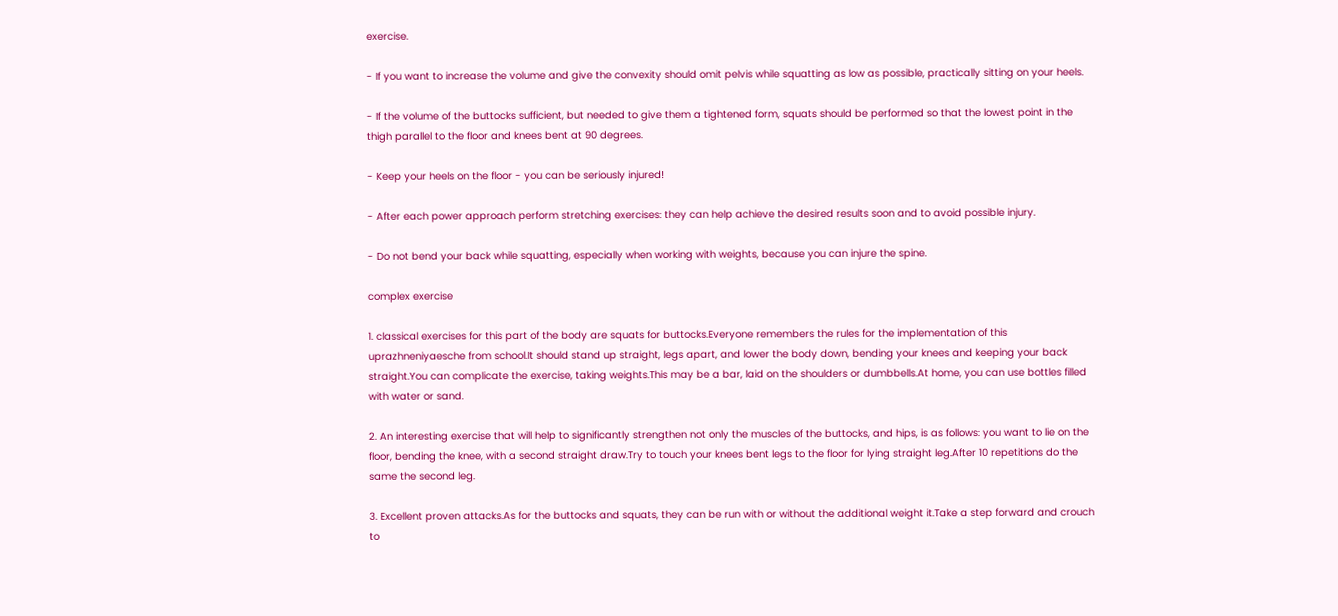exercise.

- If you want to increase the volume and give the convexity should omit pelvis while squatting as low as possible, practically sitting on your heels.

- If the volume of the buttocks sufficient, but needed to give them a tightened form, squats should be performed so that the lowest point in the thigh parallel to the floor and knees bent at 90 degrees.

- Keep your heels on the floor - you can be seriously injured!

- After each power approach perform stretching exercises: they can help achieve the desired results soon and to avoid possible injury.

- Do not bend your back while squatting, especially when working with weights, because you can injure the spine.

complex exercise

1. classical exercises for this part of the body are squats for buttocks.Everyone remembers the rules for the implementation of this uprazhneniyaesche from school.It should stand up straight, legs apart, and lower the body down, bending your knees and keeping your back straight.You can complicate the exercise, taking weights.This may be a bar, laid on the shoulders or dumbbells.At home, you can use bottles filled with water or sand.

2. An interesting exercise that will help to significantly strengthen not only the muscles of the buttocks, and hips, is as follows: you want to lie on the floor, bending the knee, with a second straight draw.Try to touch your knees bent legs to the floor for lying straight leg.After 10 repetitions do the same the second leg.

3. Excellent proven attacks.As for the buttocks and squats, they can be run with or without the additional weight it.Take a step forward and crouch to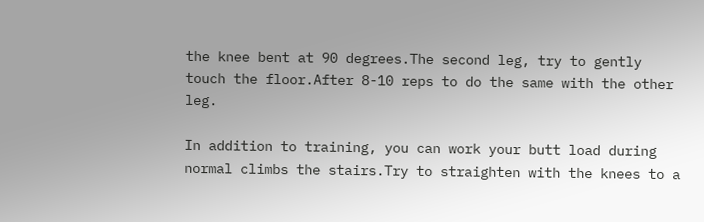the knee bent at 90 degrees.The second leg, try to gently touch the floor.After 8-10 reps to do the same with the other leg.

In addition to training, you can work your butt load during normal climbs the stairs.Try to straighten with the knees to a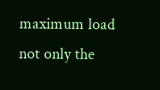maximum load not only the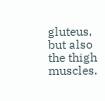gluteus, but also the thigh muscles.